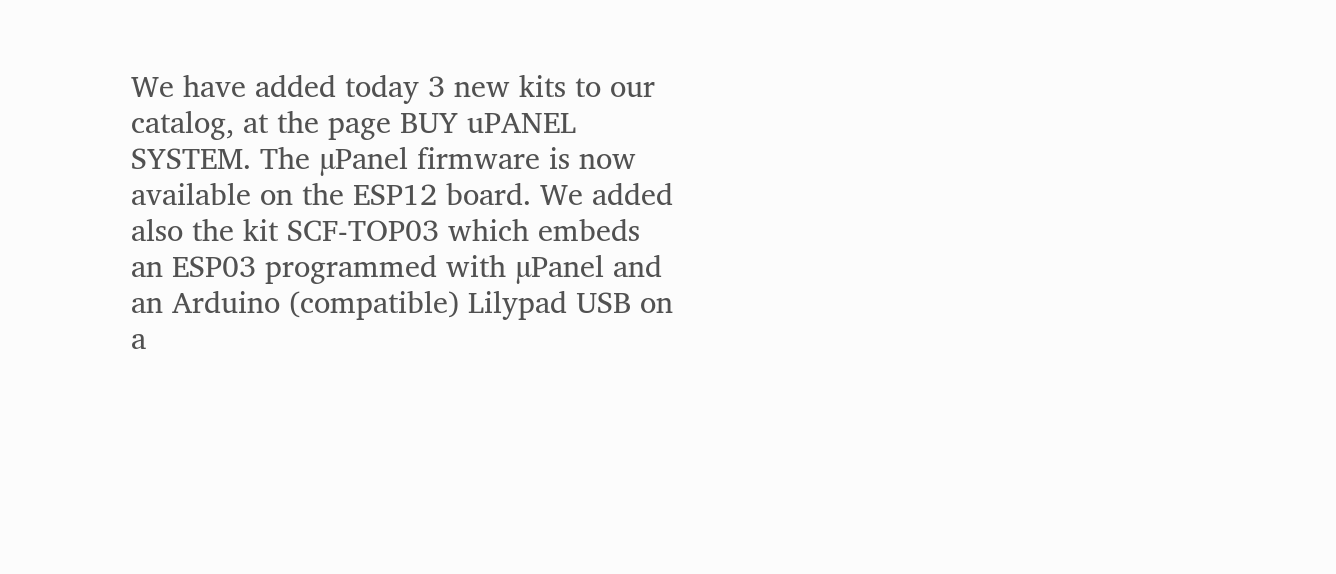We have added today 3 new kits to our catalog, at the page BUY uPANEL SYSTEM. The µPanel firmware is now available on the ESP12 board. We added also the kit SCF-TOP03 which embeds an ESP03 programmed with µPanel and an Arduino (compatible) Lilypad USB on a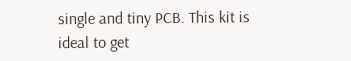single and tiny PCB. This kit is ideal to get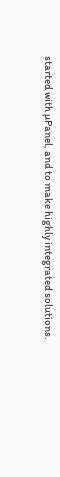started with µPanel, and to make highly integrated solutions.